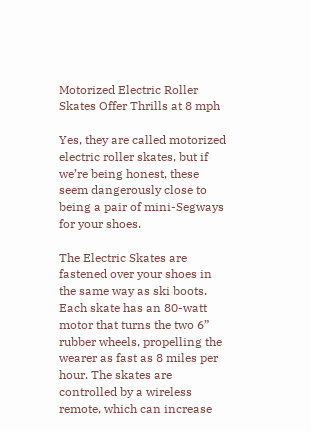Motorized Electric Roller Skates Offer Thrills at 8 mph

Yes, they are called motorized electric roller skates, but if we’re being honest, these seem dangerously close to being a pair of mini-Segways for your shoes.

The Electric Skates are fastened over your shoes in the same way as ski boots. Each skate has an 80-watt motor that turns the two 6” rubber wheels, propelling the wearer as fast as 8 miles per hour. The skates are controlled by a wireless remote, which can increase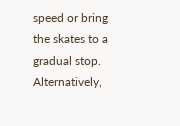speed or bring the skates to a gradual stop. Alternatively,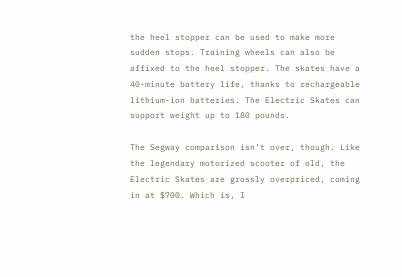the heel stopper can be used to make more sudden stops. Training wheels can also be affixed to the heel stopper. The skates have a 40-minute battery life, thanks to rechargeable lithium-ion batteries. The Electric Skates can support weight up to 180 pounds.

The Segway comparison isn’t over, though. Like the legendary motorized scooter of old, the Electric Skates are grossly overpriced, coming in at $700. Which is, I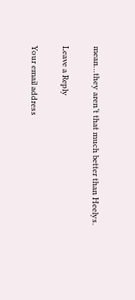mean…they aren’t that much better than Heelys.

Leave a Reply

Your email address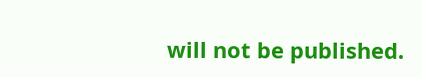will not be published.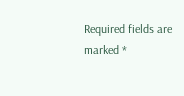Required fields are marked *